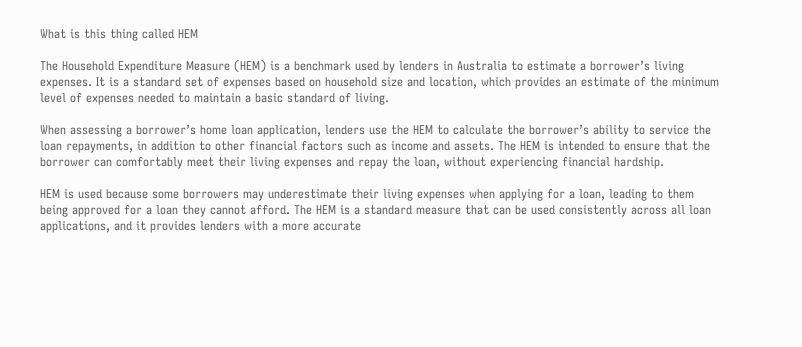What is this thing called HEM

The Household Expenditure Measure (HEM) is a benchmark used by lenders in Australia to estimate a borrower’s living expenses. It is a standard set of expenses based on household size and location, which provides an estimate of the minimum level of expenses needed to maintain a basic standard of living.

When assessing a borrower’s home loan application, lenders use the HEM to calculate the borrower’s ability to service the loan repayments, in addition to other financial factors such as income and assets. The HEM is intended to ensure that the borrower can comfortably meet their living expenses and repay the loan, without experiencing financial hardship.

HEM is used because some borrowers may underestimate their living expenses when applying for a loan, leading to them being approved for a loan they cannot afford. The HEM is a standard measure that can be used consistently across all loan applications, and it provides lenders with a more accurate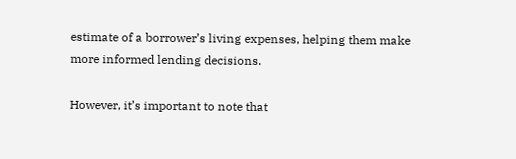estimate of a borrower’s living expenses, helping them make more informed lending decisions.

However, it’s important to note that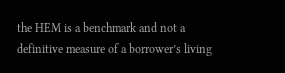the HEM is a benchmark and not a definitive measure of a borrower’s living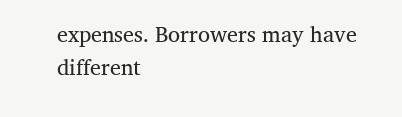expenses. Borrowers may have different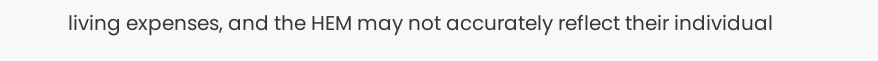living expenses, and the HEM may not accurately reflect their individual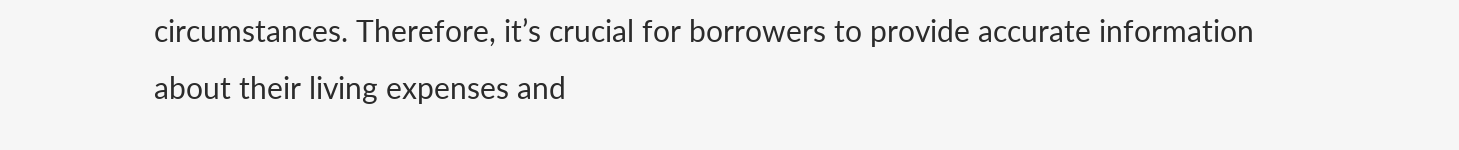circumstances. Therefore, it’s crucial for borrowers to provide accurate information about their living expenses and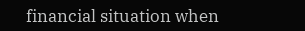financial situation when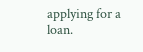applying for a loan.